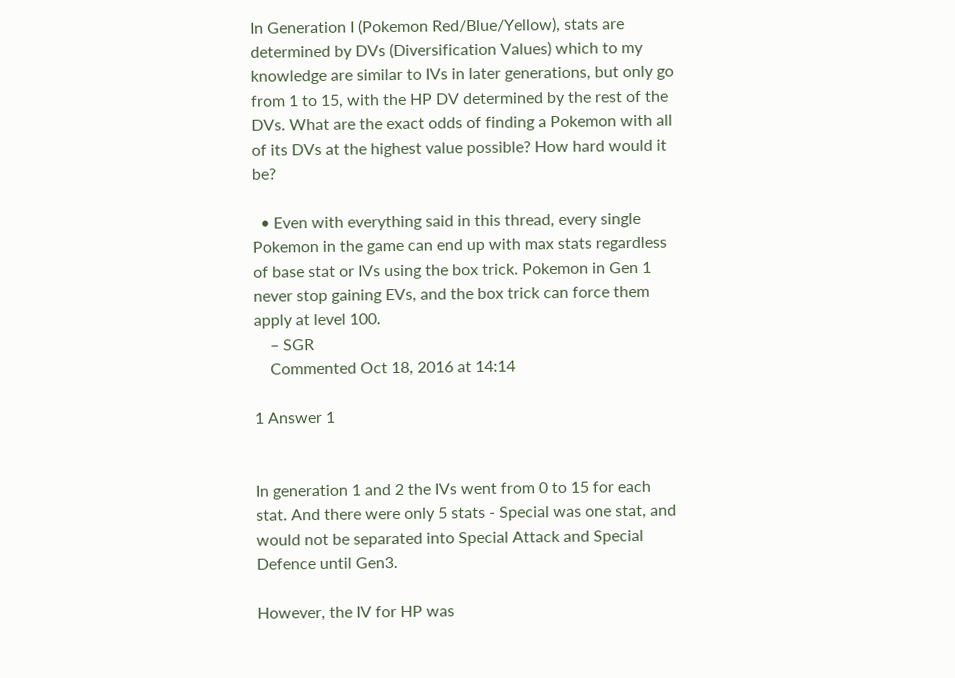In Generation I (Pokemon Red/Blue/Yellow), stats are determined by DVs (Diversification Values) which to my knowledge are similar to IVs in later generations, but only go from 1 to 15, with the HP DV determined by the rest of the DVs. What are the exact odds of finding a Pokemon with all of its DVs at the highest value possible? How hard would it be?

  • Even with everything said in this thread, every single Pokemon in the game can end up with max stats regardless of base stat or IVs using the box trick. Pokemon in Gen 1 never stop gaining EVs, and the box trick can force them apply at level 100.
    – SGR
    Commented Oct 18, 2016 at 14:14

1 Answer 1


In generation 1 and 2 the IVs went from 0 to 15 for each stat. And there were only 5 stats - Special was one stat, and would not be separated into Special Attack and Special Defence until Gen3.

However, the IV for HP was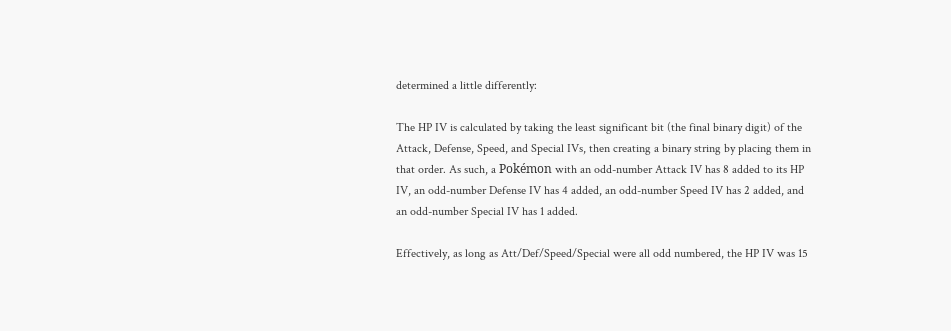determined a little differently:

The HP IV is calculated by taking the least significant bit (the final binary digit) of the Attack, Defense, Speed, and Special IVs, then creating a binary string by placing them in that order. As such, a Pokémon with an odd-number Attack IV has 8 added to its HP IV, an odd-number Defense IV has 4 added, an odd-number Speed IV has 2 added, and an odd-number Special IV has 1 added.

Effectively, as long as Att/Def/Speed/Special were all odd numbered, the HP IV was 15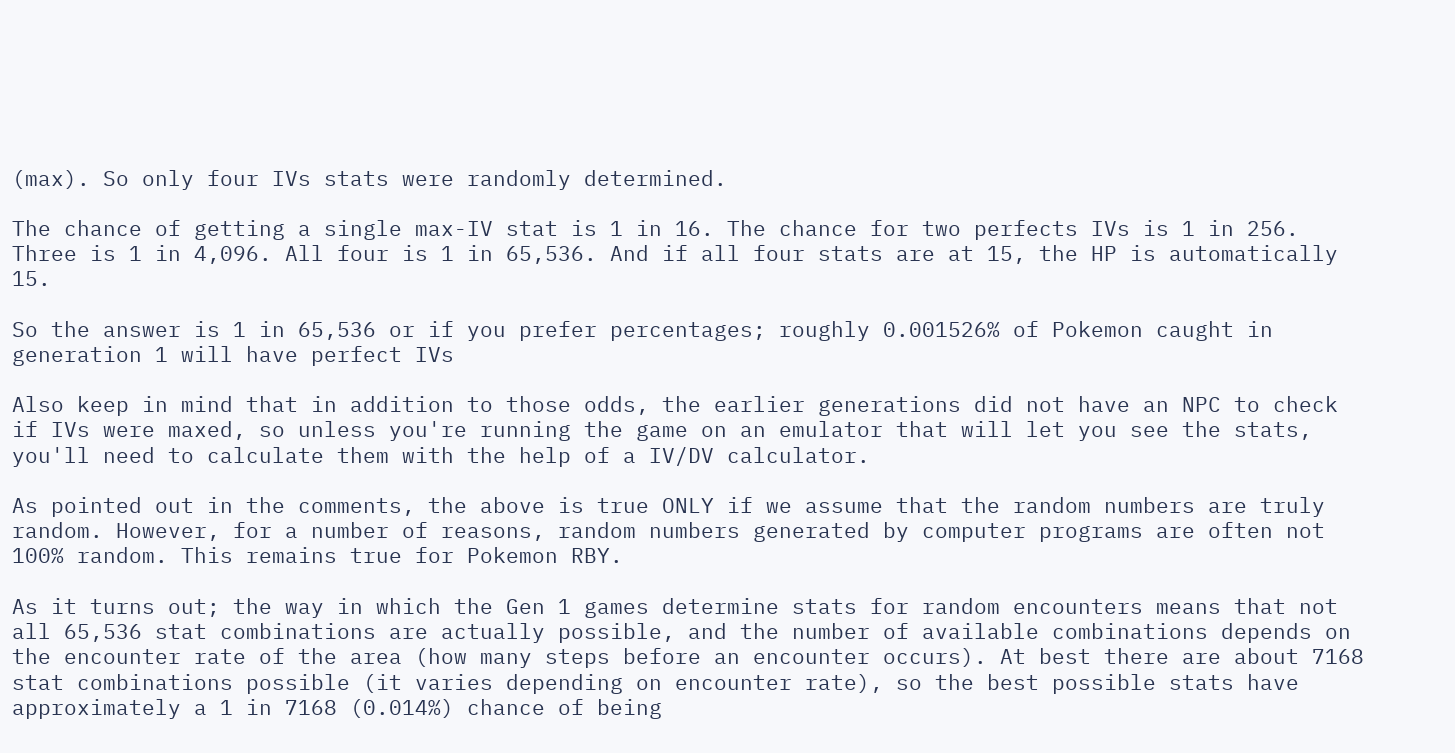(max). So only four IVs stats were randomly determined.

The chance of getting a single max-IV stat is 1 in 16. The chance for two perfects IVs is 1 in 256. Three is 1 in 4,096. All four is 1 in 65,536. And if all four stats are at 15, the HP is automatically 15.

So the answer is 1 in 65,536 or if you prefer percentages; roughly 0.001526% of Pokemon caught in generation 1 will have perfect IVs

Also keep in mind that in addition to those odds, the earlier generations did not have an NPC to check if IVs were maxed, so unless you're running the game on an emulator that will let you see the stats, you'll need to calculate them with the help of a IV/DV calculator.

As pointed out in the comments, the above is true ONLY if we assume that the random numbers are truly random. However, for a number of reasons, random numbers generated by computer programs are often not 100% random. This remains true for Pokemon RBY.

As it turns out; the way in which the Gen 1 games determine stats for random encounters means that not all 65,536 stat combinations are actually possible, and the number of available combinations depends on the encounter rate of the area (how many steps before an encounter occurs). At best there are about 7168 stat combinations possible (it varies depending on encounter rate), so the best possible stats have approximately a 1 in 7168 (0.014%) chance of being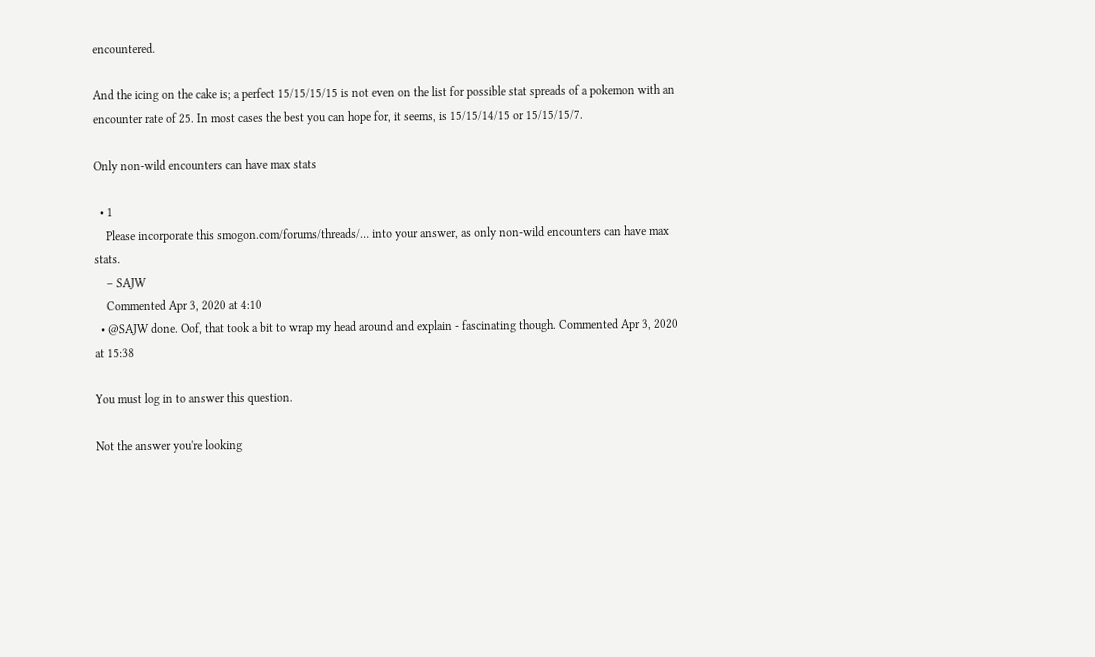encountered.

And the icing on the cake is; a perfect 15/15/15/15 is not even on the list for possible stat spreads of a pokemon with an encounter rate of 25. In most cases the best you can hope for, it seems, is 15/15/14/15 or 15/15/15/7.

Only non-wild encounters can have max stats

  • 1
    Please incorporate this smogon.com/forums/threads/… into your answer, as only non-wild encounters can have max stats.
    – SAJW
    Commented Apr 3, 2020 at 4:10
  • @SAJW done. Oof, that took a bit to wrap my head around and explain - fascinating though. Commented Apr 3, 2020 at 15:38

You must log in to answer this question.

Not the answer you're looking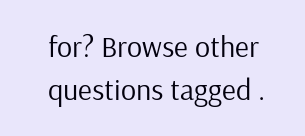for? Browse other questions tagged .